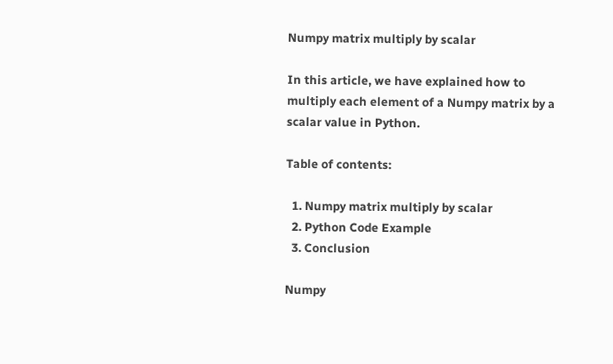Numpy matrix multiply by scalar

In this article, we have explained how to multiply each element of a Numpy matrix by a scalar value in Python.

Table of contents:

  1. Numpy matrix multiply by scalar
  2. Python Code Example
  3. Conclusion

Numpy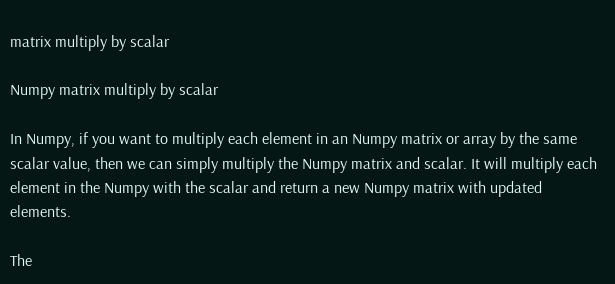matrix multiply by scalar

Numpy matrix multiply by scalar

In Numpy, if you want to multiply each element in an Numpy matrix or array by the same scalar value, then we can simply multiply the Numpy matrix and scalar. It will multiply each element in the Numpy with the scalar and return a new Numpy matrix with updated elements.

The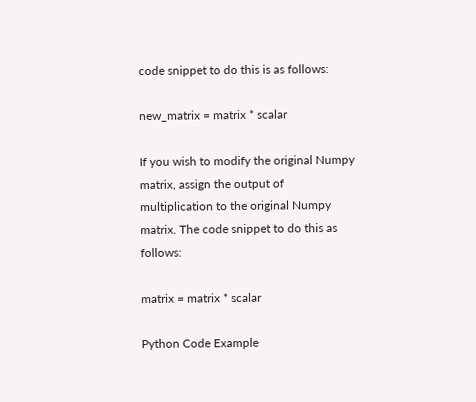code snippet to do this is as follows:

new_matrix = matrix * scalar

If you wish to modify the original Numpy matrix, assign the output of multiplication to the original Numpy matrix. The code snippet to do this as follows:

matrix = matrix * scalar

Python Code Example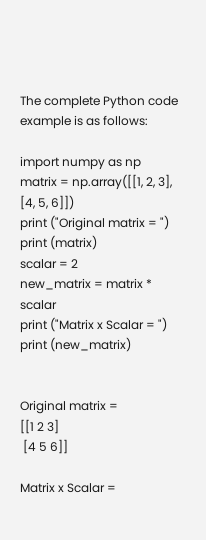The complete Python code example is as follows:

import numpy as np
matrix = np.array([[1, 2, 3], [4, 5, 6]])
print ("Original matrix = ")
print (matrix)
scalar = 2
new_matrix = matrix * scalar
print ("Matrix x Scalar = ")
print (new_matrix)


Original matrix =
[[1 2 3]
 [4 5 6]]

Matrix x Scalar =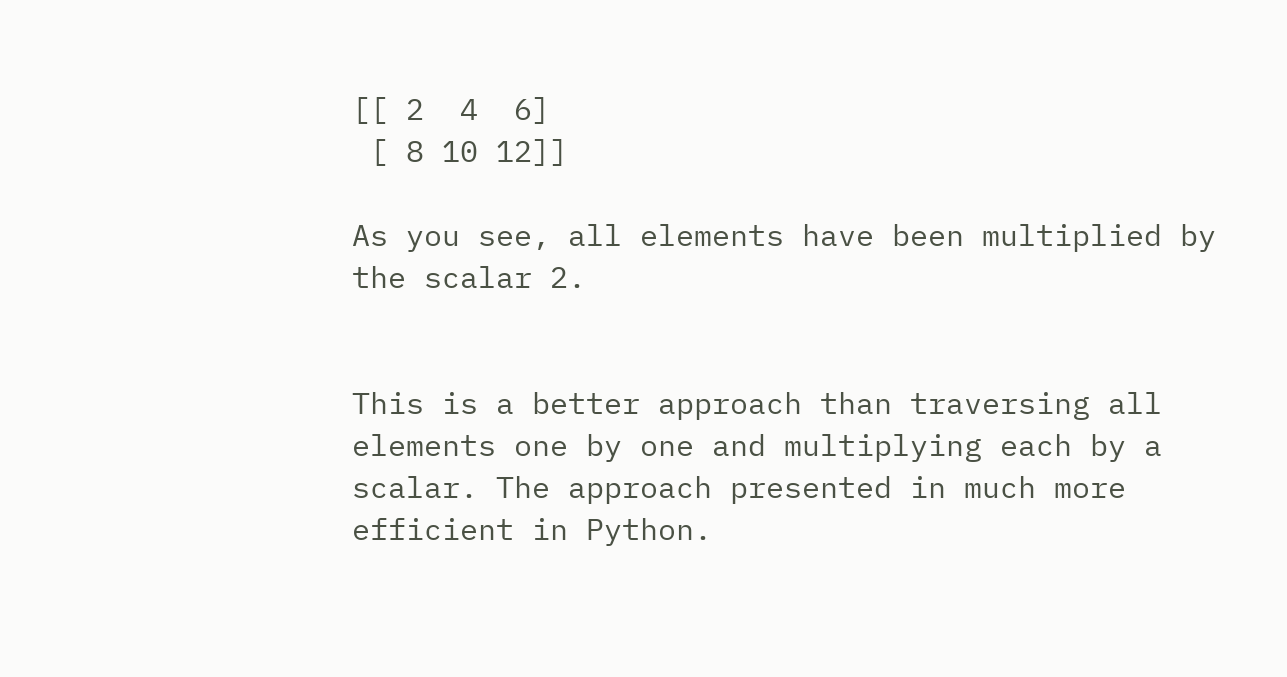[[ 2  4  6]
 [ 8 10 12]]

As you see, all elements have been multiplied by the scalar 2.


This is a better approach than traversing all elements one by one and multiplying each by a scalar. The approach presented in much more efficient in Python.